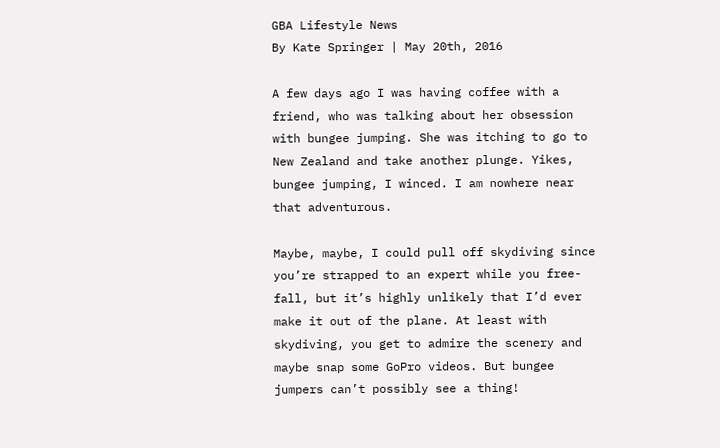GBA Lifestyle News
By Kate Springer | May 20th, 2016

A few days ago I was having coffee with a friend, who was talking about her obsession with bungee jumping. She was itching to go to New Zealand and take another plunge. Yikes, bungee jumping, I winced. I am nowhere near that adventurous.

Maybe, maybe, I could pull off skydiving since you’re strapped to an expert while you free-fall, but it’s highly unlikely that I’d ever make it out of the plane. At least with skydiving, you get to admire the scenery and maybe snap some GoPro videos. But bungee jumpers can’t possibly see a thing!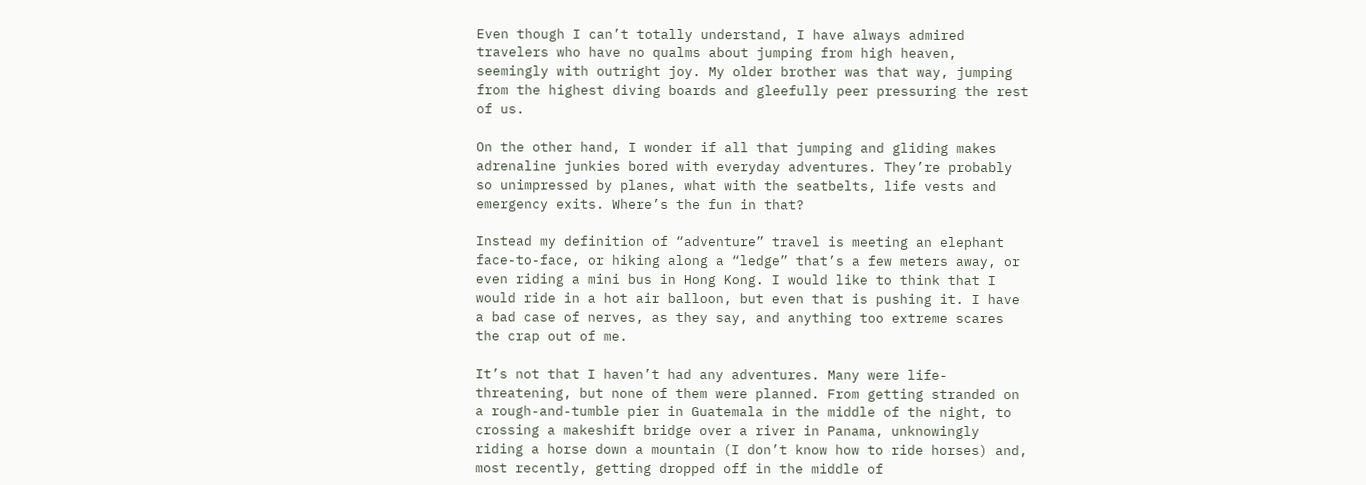Even though I can’t totally understand, I have always admired travelers who have no qualms about jumping from high heaven, seemingly with outright joy. My older brother was that way, jumping from the highest diving boards and gleefully peer pressuring the rest of us.

On the other hand, I wonder if all that jumping and gliding makes adrenaline junkies bored with everyday adventures. They’re probably so unimpressed by planes, what with the seatbelts, life vests and emergency exits. Where’s the fun in that?

Instead my definition of “adventure” travel is meeting an elephant face-to-face, or hiking along a “ledge” that’s a few meters away, or even riding a mini bus in Hong Kong. I would like to think that I would ride in a hot air balloon, but even that is pushing it. I have a bad case of nerves, as they say, and anything too extreme scares the crap out of me.

It’s not that I haven’t had any adventures. Many were life-threatening, but none of them were planned. From getting stranded on a rough-and-tumble pier in Guatemala in the middle of the night, to crossing a makeshift bridge over a river in Panama, unknowingly riding a horse down a mountain (I don’t know how to ride horses) and, most recently, getting dropped off in the middle of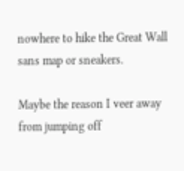nowhere to hike the Great Wall sans map or sneakers.

Maybe the reason I veer away from jumping off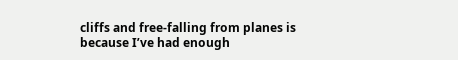cliffs and free-falling from planes is because I’ve had enough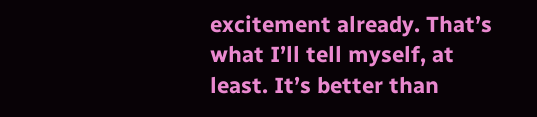excitement already. That’s what I’ll tell myself, at least. It’s better than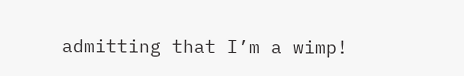admitting that I’m a wimp!